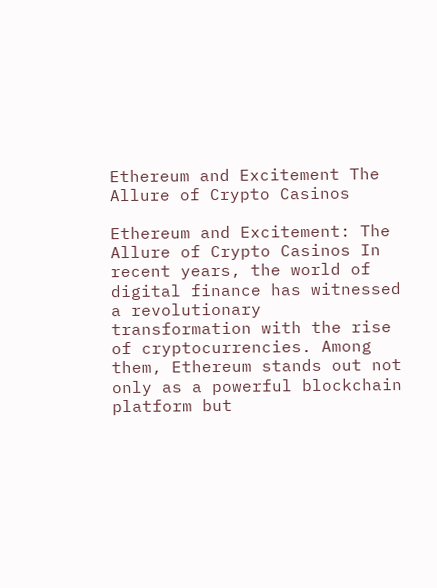Ethereum and Excitement The Allure of Crypto Casinos

Ethereum and Excitement: The Allure of Crypto Casinos In recent years, the world of digital finance has witnessed a revolutionary transformation with the rise of cryptocurrencies. Among them, Ethereum stands out not only as a powerful blockchain platform but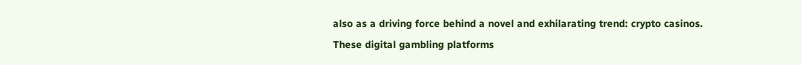also as a driving force behind a novel and exhilarating trend: crypto casinos. These digital gambling platforms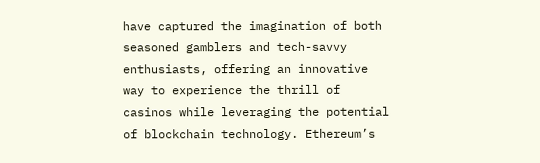have captured the imagination of both seasoned gamblers and tech-savvy enthusiasts, offering an innovative way to experience the thrill of casinos while leveraging the potential of blockchain technology. Ethereum’s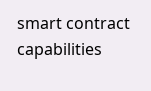smart contract capabilities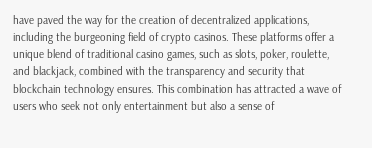have paved the way for the creation of decentralized applications, including the burgeoning field of crypto casinos. These platforms offer a unique blend of traditional casino games, such as slots, poker, roulette, and blackjack, combined with the transparency and security that blockchain technology ensures. This combination has attracted a wave of users who seek not only entertainment but also a sense of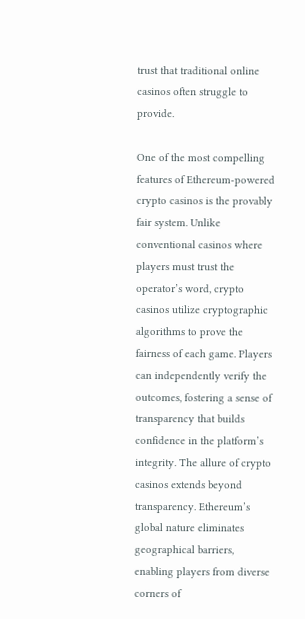trust that traditional online casinos often struggle to provide.

One of the most compelling features of Ethereum-powered crypto casinos is the provably fair system. Unlike conventional casinos where players must trust the operator’s word, crypto casinos utilize cryptographic algorithms to prove the fairness of each game. Players can independently verify the outcomes, fostering a sense of transparency that builds confidence in the platform’s integrity. The allure of crypto casinos extends beyond transparency. Ethereum’s global nature eliminates geographical barriers, enabling players from diverse corners of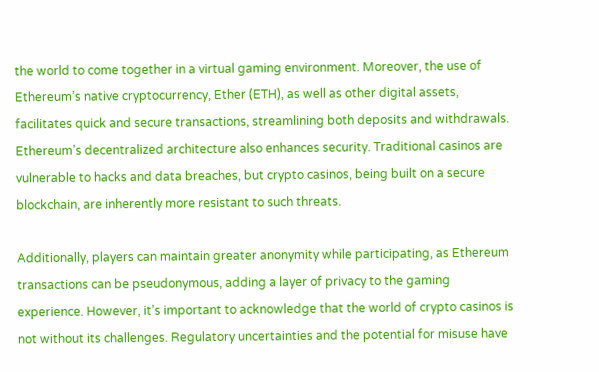the world to come together in a virtual gaming environment. Moreover, the use of Ethereum’s native cryptocurrency, Ether (ETH), as well as other digital assets, facilitates quick and secure transactions, streamlining both deposits and withdrawals. Ethereum’s decentralized architecture also enhances security. Traditional casinos are vulnerable to hacks and data breaches, but crypto casinos, being built on a secure blockchain, are inherently more resistant to such threats.

Additionally, players can maintain greater anonymity while participating, as Ethereum transactions can be pseudonymous, adding a layer of privacy to the gaming experience. However, it’s important to acknowledge that the world of crypto casinos is not without its challenges. Regulatory uncertainties and the potential for misuse have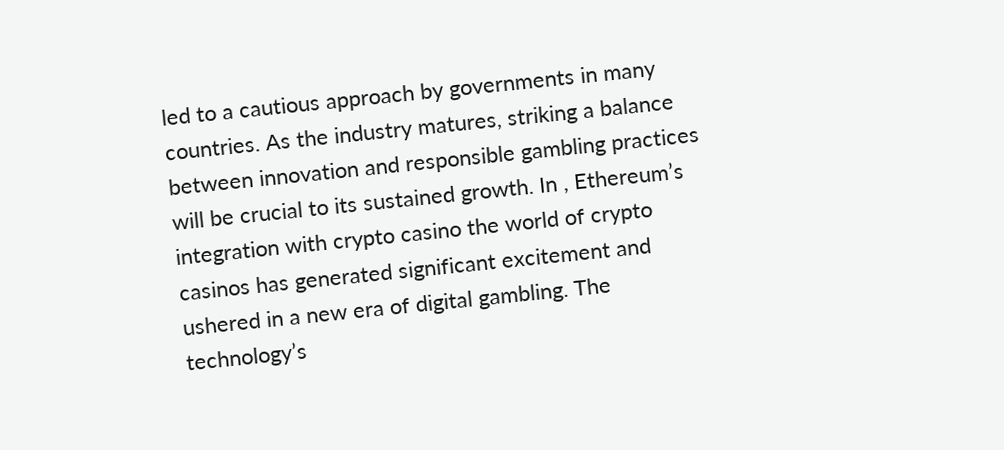led to a cautious approach by governments in many countries. As the industry matures, striking a balance between innovation and responsible gambling practices will be crucial to its sustained growth. In , Ethereum’s integration with crypto casino the world of crypto casinos has generated significant excitement and ushered in a new era of digital gambling. The technology’s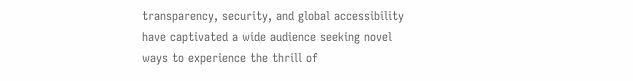transparency, security, and global accessibility have captivated a wide audience seeking novel ways to experience the thrill of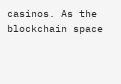casinos. As the blockchain space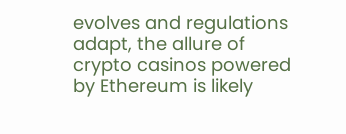evolves and regulations adapt, the allure of crypto casinos powered by Ethereum is likely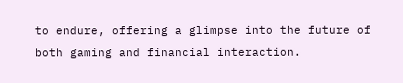to endure, offering a glimpse into the future of both gaming and financial interaction.